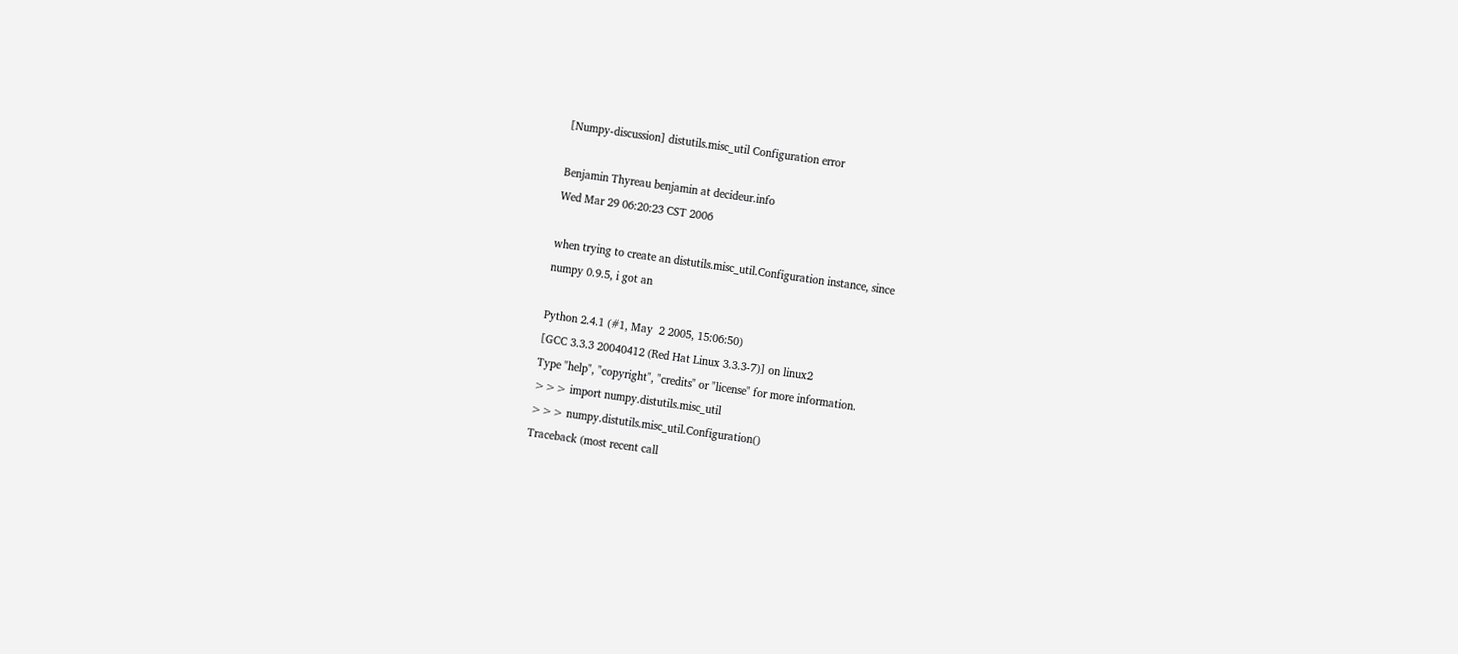[Numpy-discussion] distutils.misc_util Configuration error

Benjamin Thyreau benjamin at decideur.info
Wed Mar 29 06:20:23 CST 2006

when trying to create an distutils.misc_util.Configuration instance, since
numpy 0.9.5, i got an

Python 2.4.1 (#1, May  2 2005, 15:06:50)
[GCC 3.3.3 20040412 (Red Hat Linux 3.3.3-7)] on linux2
Type "help", "copyright", "credits" or "license" for more information.
>>> import numpy.distutils.misc_util
>>> numpy.distutils.misc_util.Configuration()
Traceback (most recent call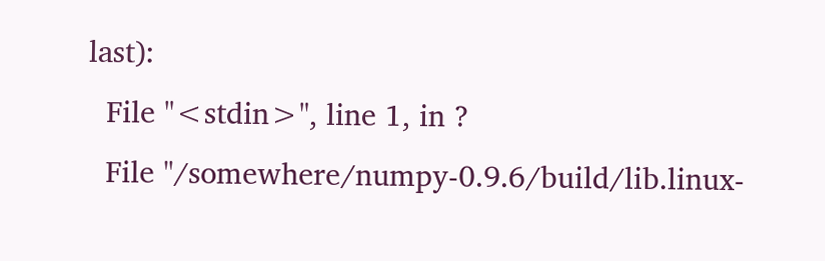last):
  File "<stdin>", line 1, in ?
  File "/somewhere/numpy-0.9.6/build/lib.linux-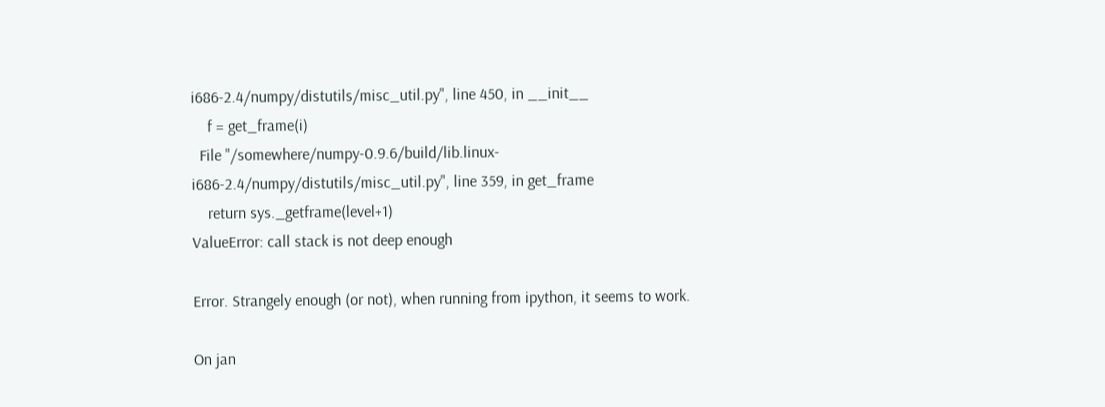i686-2.4/numpy/distutils/misc_util.py", line 450, in __init__
    f = get_frame(i)
  File "/somewhere/numpy-0.9.6/build/lib.linux-i686-2.4/numpy/distutils/misc_util.py", line 359, in get_frame
    return sys._getframe(level+1)
ValueError: call stack is not deep enough

Error. Strangely enough (or not), when running from ipython, it seems to work.

On jan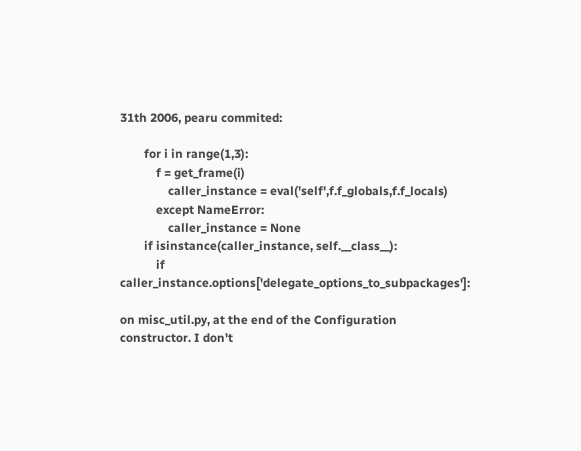31th 2006, pearu commited:

        for i in range(1,3):
            f = get_frame(i)
                caller_instance = eval('self',f.f_globals,f.f_locals)
            except NameError:
                caller_instance = None
        if isinstance(caller_instance, self.__class__):
            if caller_instance.options['delegate_options_to_subpackages']:

on misc_util.py, at the end of the Configuration constructor. I don't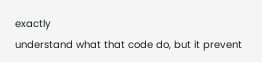exactly
understand what that code do, but it prevent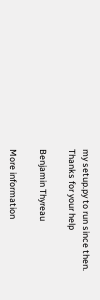my setup.py to run since then.
Thanks for your help

Benjamin Thyreau

More information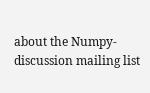about the Numpy-discussion mailing list